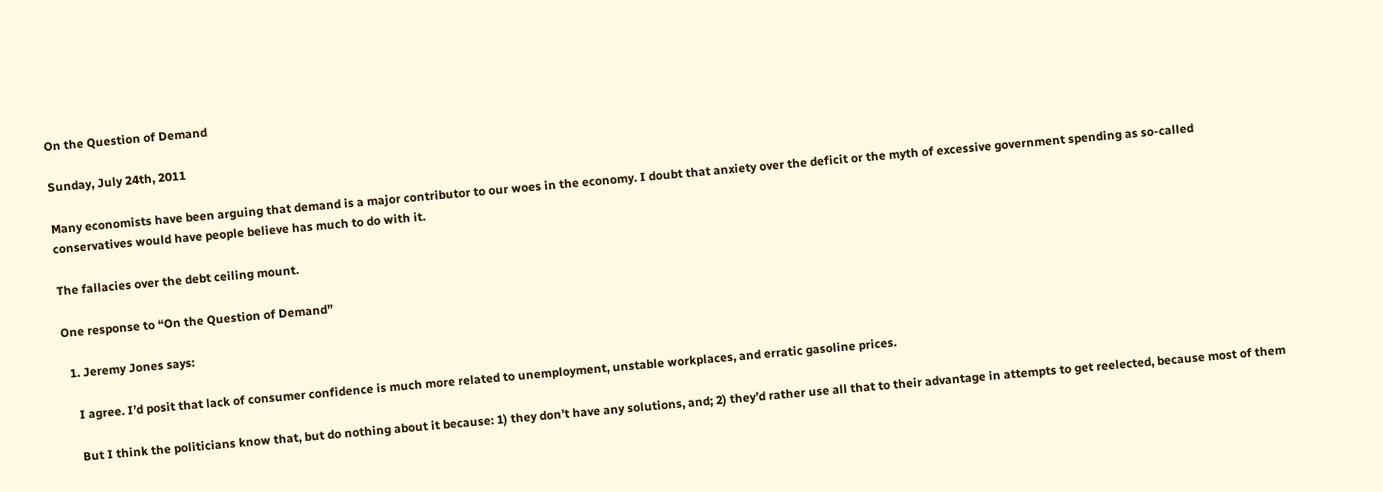On the Question of Demand

Sunday, July 24th, 2011

Many economists have been arguing that demand is a major contributor to our woes in the economy. I doubt that anxiety over the deficit or the myth of excessive government spending as so-called conservatives would have people believe has much to do with it.

The fallacies over the debt ceiling mount.

One response to “On the Question of Demand”

  1. Jeremy Jones says:

    I agree. I’d posit that lack of consumer confidence is much more related to unemployment, unstable workplaces, and erratic gasoline prices.

    But I think the politicians know that, but do nothing about it because: 1) they don’t have any solutions, and; 2) they’d rather use all that to their advantage in attempts to get reelected, because most of them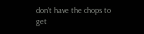don’t have the chops to get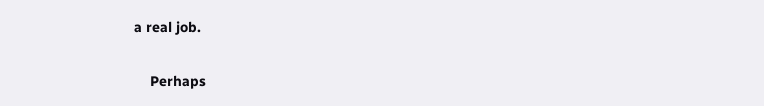a real job.

    Perhaps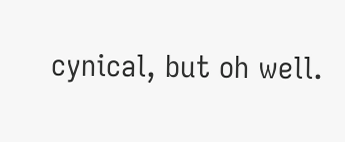cynical, but oh well.